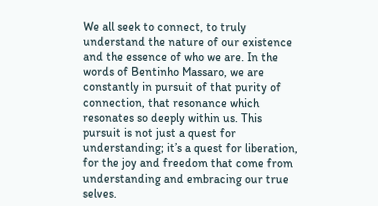We all seek to connect, to truly understand the nature of our existence and the essence of who we are. In the words of Bentinho Massaro, we are constantly in pursuit of that purity of connection, that resonance which resonates so deeply within us. This pursuit is not just a quest for understanding; it’s a quest for liberation, for the joy and freedom that come from understanding and embracing our true selves.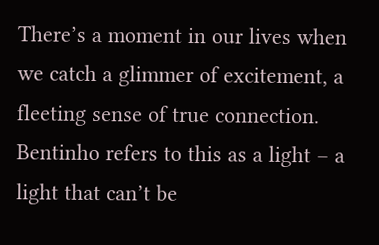There’s a moment in our lives when we catch a glimmer of excitement, a fleeting sense of true connection. Bentinho refers to this as a light – a light that can’t be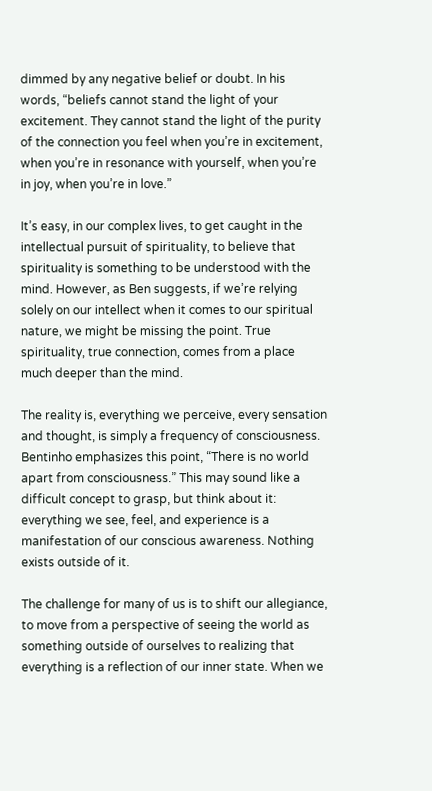dimmed by any negative belief or doubt. In his words, “beliefs cannot stand the light of your excitement. They cannot stand the light of the purity of the connection you feel when you’re in excitement, when you’re in resonance with yourself, when you’re in joy, when you’re in love.”

It’s easy, in our complex lives, to get caught in the intellectual pursuit of spirituality, to believe that spirituality is something to be understood with the mind. However, as Ben suggests, if we’re relying solely on our intellect when it comes to our spiritual nature, we might be missing the point. True spirituality, true connection, comes from a place much deeper than the mind.

The reality is, everything we perceive, every sensation and thought, is simply a frequency of consciousness. Bentinho emphasizes this point, “There is no world apart from consciousness.” This may sound like a difficult concept to grasp, but think about it: everything we see, feel, and experience is a manifestation of our conscious awareness. Nothing exists outside of it.

The challenge for many of us is to shift our allegiance, to move from a perspective of seeing the world as something outside of ourselves to realizing that everything is a reflection of our inner state. When we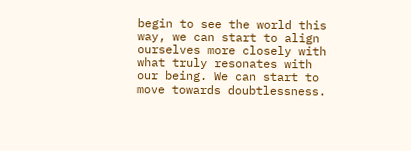begin to see the world this way, we can start to align ourselves more closely with what truly resonates with our being. We can start to move towards doubtlessness.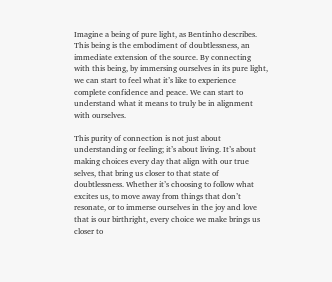Imagine a being of pure light, as Bentinho describes. This being is the embodiment of doubtlessness, an immediate extension of the source. By connecting with this being, by immersing ourselves in its pure light, we can start to feel what it’s like to experience complete confidence and peace. We can start to understand what it means to truly be in alignment with ourselves.

This purity of connection is not just about understanding or feeling; it’s about living. It’s about making choices every day that align with our true selves, that bring us closer to that state of doubtlessness. Whether it’s choosing to follow what excites us, to move away from things that don’t resonate, or to immerse ourselves in the joy and love that is our birthright, every choice we make brings us closer to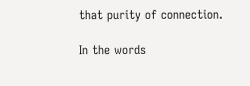that purity of connection.

In the words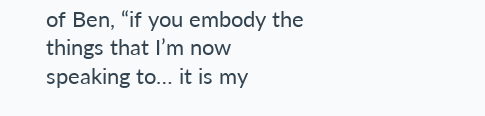of Ben, “if you embody the things that I’m now speaking to… it is my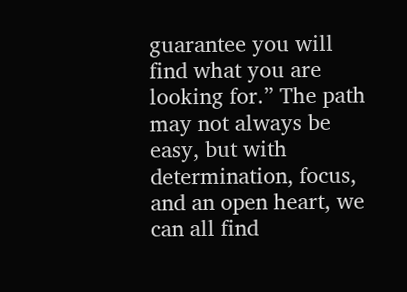guarantee you will find what you are looking for.” The path may not always be easy, but with determination, focus, and an open heart, we can all find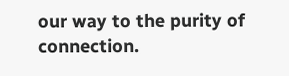our way to the purity of connection.